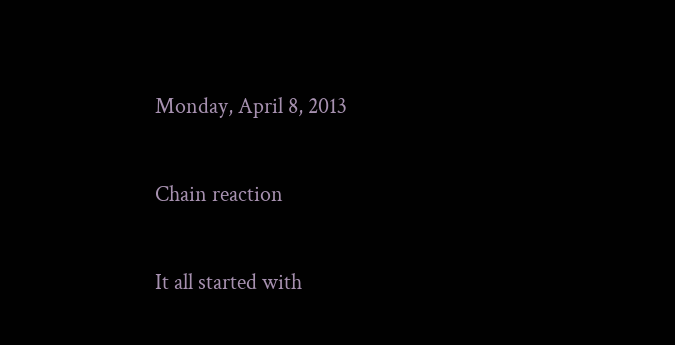Monday, April 8, 2013

Chain reaction

It all started with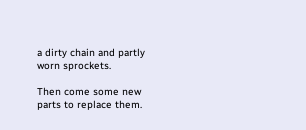a dirty chain and partly worn sprockets.

Then come some new parts to replace them.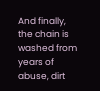And finally, the chain is washed from years of abuse, dirt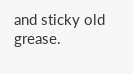and sticky old grease.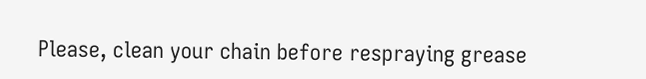Please, clean your chain before respraying grease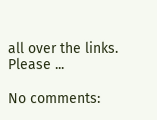all over the links. Please ...

No comments: